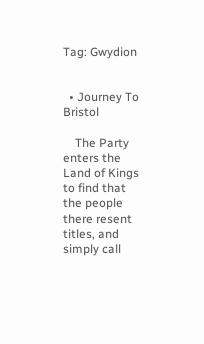Tag: Gwydion


  • Journey To Bristol

    The Party enters the Land of Kings to find that the people there resent titles, and simply call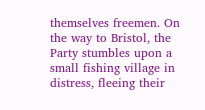themselves freemen. On the way to Bristol, the Party stumbles upon a small fishing village in distress, fleeing their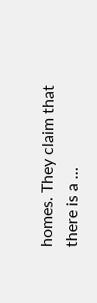homes. They claim that there is a …